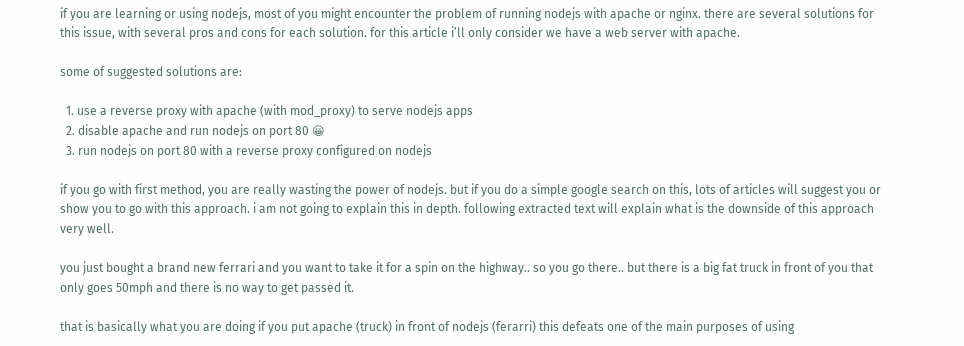if you are learning or using nodejs, most of you might encounter the problem of running nodejs with apache or nginx. there are several solutions for this issue, with several pros and cons for each solution. for this article i’ll only consider we have a web server with apache.

some of suggested solutions are:

  1. use a reverse proxy with apache (with mod_proxy) to serve nodejs apps
  2. disable apache and run nodejs on port 80 😀
  3. run nodejs on port 80 with a reverse proxy configured on nodejs

if you go with first method, you are really wasting the power of nodejs. but if you do a simple google search on this, lots of articles will suggest you or show you to go with this approach. i am not going to explain this in depth. following extracted text will explain what is the downside of this approach very well.

you just bought a brand new ferrari and you want to take it for a spin on the highway.. so you go there.. but there is a big fat truck in front of you that only goes 50mph and there is no way to get passed it.

that is basically what you are doing if you put apache (truck) in front of nodejs (ferarri) this defeats one of the main purposes of using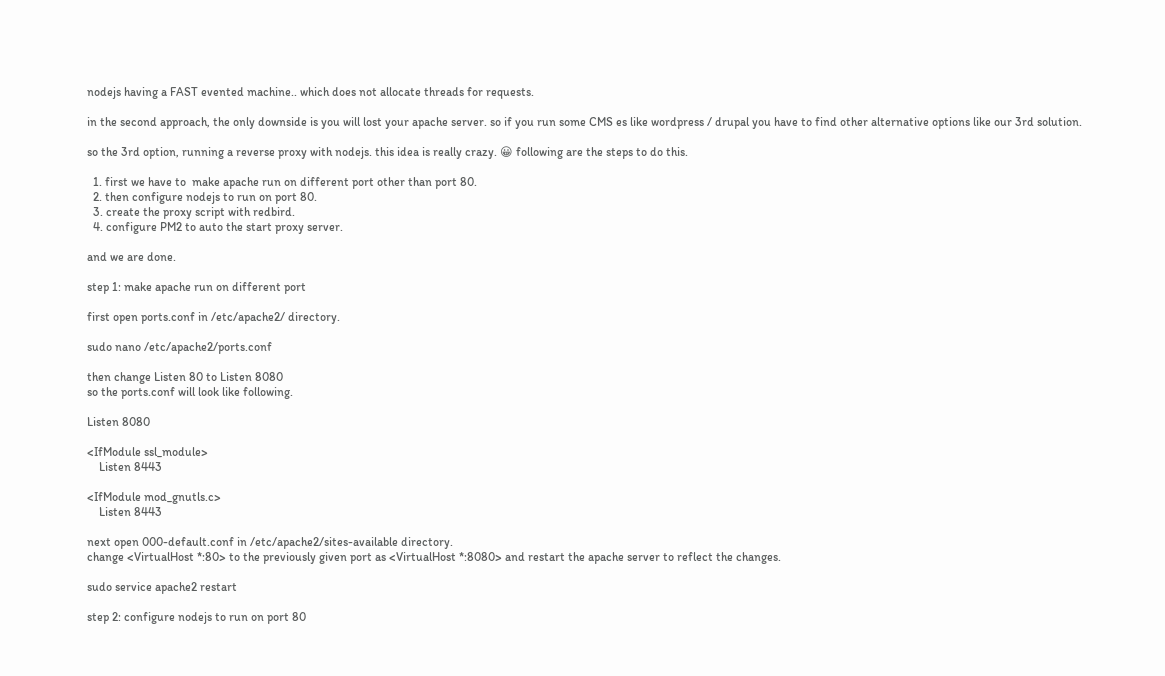nodejs having a FAST evented machine.. which does not allocate threads for requests.

in the second approach, the only downside is you will lost your apache server. so if you run some CMS es like wordpress / drupal you have to find other alternative options like our 3rd solution.

so the 3rd option, running a reverse proxy with nodejs. this idea is really crazy. 😀 following are the steps to do this.

  1. first we have to  make apache run on different port other than port 80.
  2. then configure nodejs to run on port 80.
  3. create the proxy script with redbird.
  4. configure PM2 to auto the start proxy server.

and we are done.

step 1: make apache run on different port

first open ports.conf in /etc/apache2/ directory.

sudo nano /etc/apache2/ports.conf

then change Listen 80 to Listen 8080
so the ports.conf will look like following.

Listen 8080

<IfModule ssl_module>
    Listen 8443

<IfModule mod_gnutls.c>
    Listen 8443

next open 000-default.conf in /etc/apache2/sites-available directory.
change <VirtualHost *:80> to the previously given port as <VirtualHost *:8080> and restart the apache server to reflect the changes.

sudo service apache2 restart

step 2: configure nodejs to run on port 80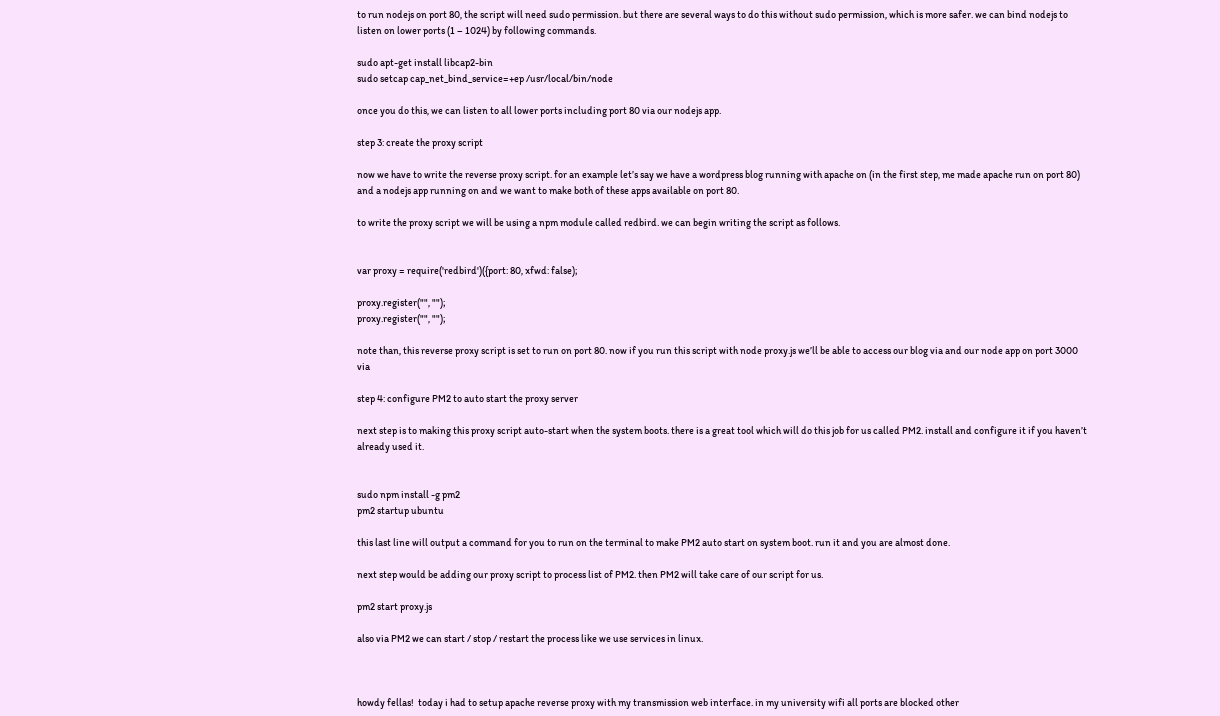to run nodejs on port 80, the script will need sudo permission. but there are several ways to do this without sudo permission, which is more safer. we can bind nodejs to listen on lower ports (1 – 1024) by following commands.

sudo apt-get install libcap2-bin
sudo setcap cap_net_bind_service=+ep /usr/local/bin/node

once you do this, we can listen to all lower ports including port 80 via our nodejs app.

step 3: create the proxy script

now we have to write the reverse proxy script. for an example let’s say we have a wordpress blog running with apache on (in the first step, me made apache run on port 80) and a nodejs app running on and we want to make both of these apps available on port 80.

to write the proxy script we will be using a npm module called redbird. we can begin writing the script as follows.


var proxy = require('redbird')({port: 80, xfwd: false);

proxy.register("", "");
proxy.register("", "");

note than, this reverse proxy script is set to run on port 80. now if you run this script with node proxy.js we’ll be able to access our blog via and our node app on port 3000 via

step 4: configure PM2 to auto start the proxy server

next step is to making this proxy script auto-start when the system boots. there is a great tool which will do this job for us called PM2. install and configure it if you haven’t already used it.


sudo npm install -g pm2
pm2 startup ubuntu

this last line will output a command for you to run on the terminal to make PM2 auto start on system boot. run it and you are almost done.

next step would be adding our proxy script to process list of PM2. then PM2 will take care of our script for us.

pm2 start proxy.js

also via PM2 we can start / stop / restart the process like we use services in linux.



howdy fellas!  today i had to setup apache reverse proxy with my transmission web interface. in my university wifi all ports are blocked other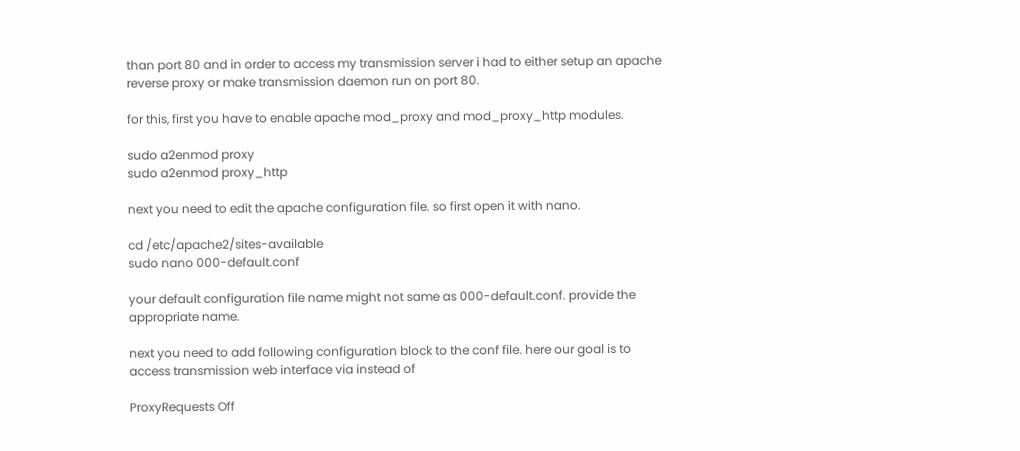than port 80 and in order to access my transmission server i had to either setup an apache reverse proxy or make transmission daemon run on port 80.

for this, first you have to enable apache mod_proxy and mod_proxy_http modules.

sudo a2enmod proxy
sudo a2enmod proxy_http

next you need to edit the apache configuration file. so first open it with nano.

cd /etc/apache2/sites-available
sudo nano 000-default.conf

your default configuration file name might not same as 000-default.conf. provide the appropriate name.

next you need to add following configuration block to the conf file. here our goal is to access transmission web interface via instead of

ProxyRequests Off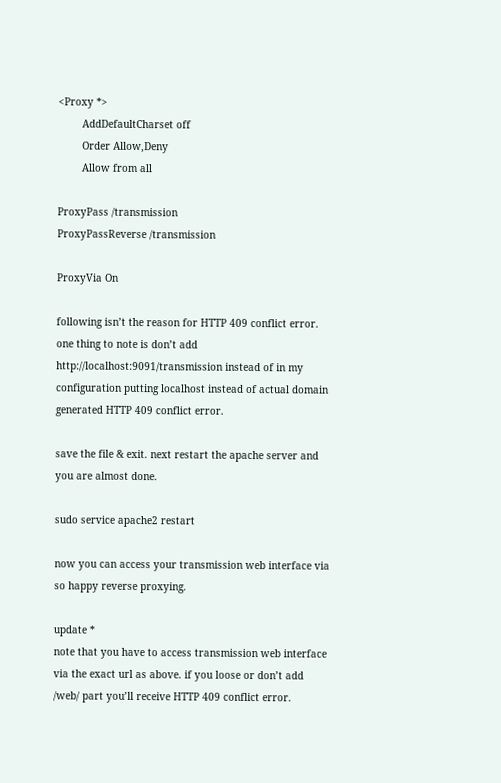<Proxy *>
        AddDefaultCharset off
        Order Allow,Deny
        Allow from all

ProxyPass /transmission
ProxyPassReverse /transmission

ProxyVia On

following isn’t the reason for HTTP 409 conflict error.
one thing to note is don’t add http://localhost:9091/transmission instead of in my configuration putting localhost instead of actual domain generated HTTP 409 conflict error.

save the file & exit. next restart the apache server and you are almost done.

sudo service apache2 restart

now you can access your transmission web interface via  so happy reverse proxying.

update *
note that you have to access transmission web interface via the exact url as above. if you loose or don’t add /web/ part you’ll receive HTTP 409 conflict error.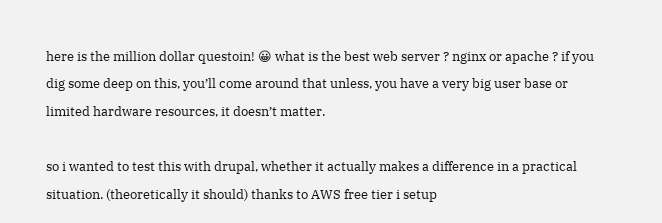here is the million dollar questoin! 😀 what is the best web server ? nginx or apache ? if you dig some deep on this, you’ll come around that unless, you have a very big user base or limited hardware resources, it doesn’t matter.

so i wanted to test this with drupal, whether it actually makes a difference in a practical situation. (theoretically it should) thanks to AWS free tier i setup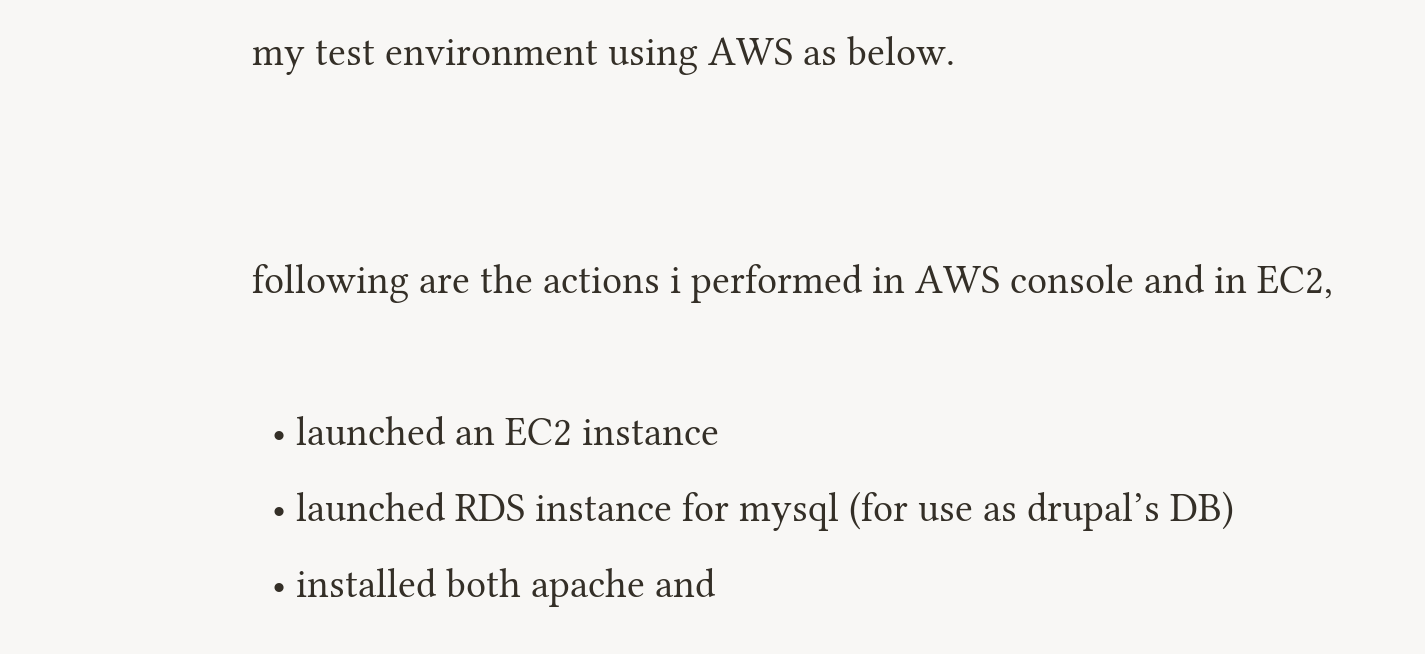my test environment using AWS as below.


following are the actions i performed in AWS console and in EC2,

  • launched an EC2 instance
  • launched RDS instance for mysql (for use as drupal’s DB)
  • installed both apache and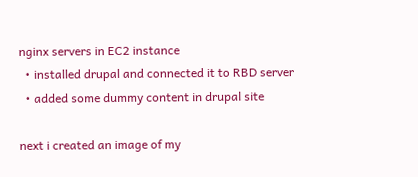nginx servers in EC2 instance
  • installed drupal and connected it to RBD server
  • added some dummy content in drupal site

next i created an image of my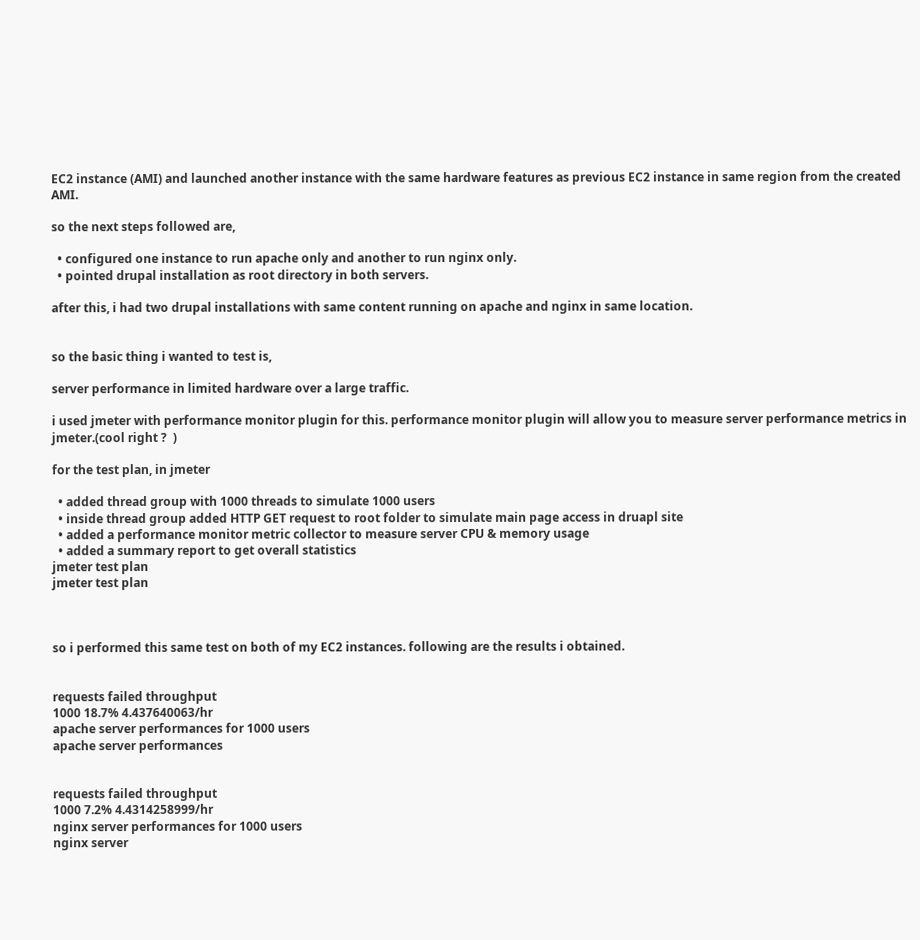EC2 instance (AMI) and launched another instance with the same hardware features as previous EC2 instance in same region from the created AMI.

so the next steps followed are,

  • configured one instance to run apache only and another to run nginx only.
  • pointed drupal installation as root directory in both servers.

after this, i had two drupal installations with same content running on apache and nginx in same location.


so the basic thing i wanted to test is,

server performance in limited hardware over a large traffic.

i used jmeter with performance monitor plugin for this. performance monitor plugin will allow you to measure server performance metrics in jmeter.(cool right ?  )

for the test plan, in jmeter

  • added thread group with 1000 threads to simulate 1000 users
  • inside thread group added HTTP GET request to root folder to simulate main page access in druapl site
  • added a performance monitor metric collector to measure server CPU & memory usage
  • added a summary report to get overall statistics
jmeter test plan
jmeter test plan



so i performed this same test on both of my EC2 instances. following are the results i obtained.


requests failed throughput
1000 18.7% 4.437640063/hr
apache server performances for 1000 users
apache server performances


requests failed throughput
1000 7.2% 4.4314258999/hr
nginx server performances for 1000 users
nginx server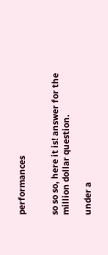performances


so so so, here it is! answer for the million dollar question.

under a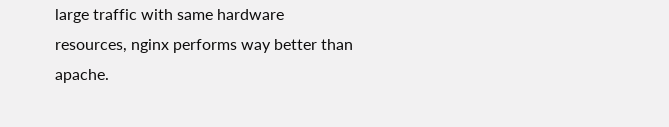large traffic with same hardware resources, nginx performs way better than apache.